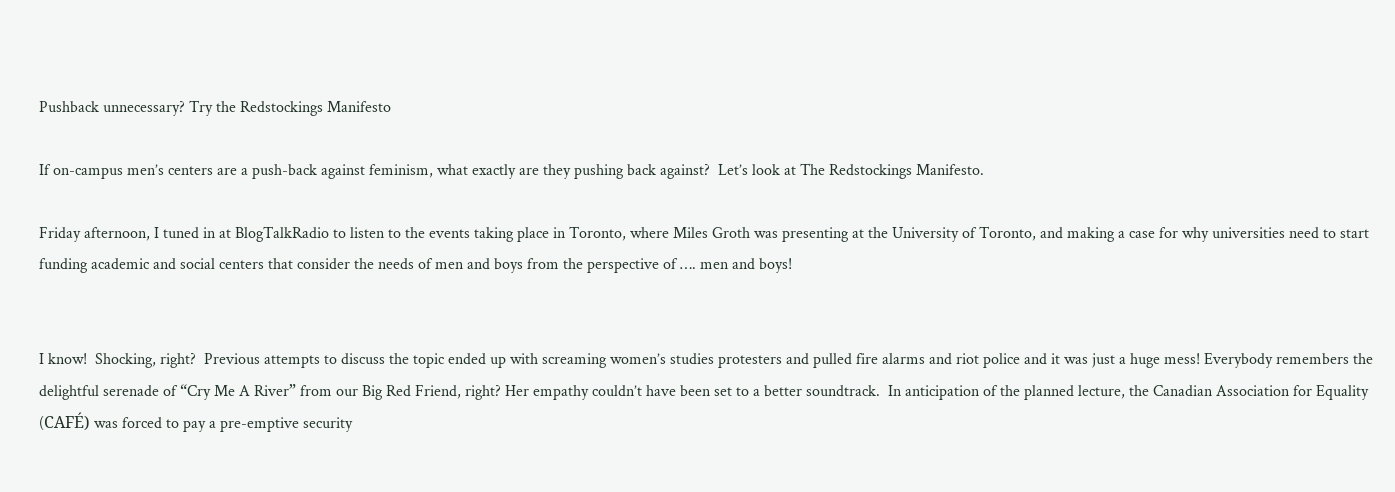Pushback unnecessary? Try the Redstockings Manifesto

If on-campus men’s centers are a push-back against feminism, what exactly are they pushing back against?  Let’s look at The Redstockings Manifesto.

Friday afternoon, I tuned in at BlogTalkRadio to listen to the events taking place in Toronto, where Miles Groth was presenting at the University of Toronto, and making a case for why universities need to start funding academic and social centers that consider the needs of men and boys from the perspective of …. men and boys!


I know!  Shocking, right?  Previous attempts to discuss the topic ended up with screaming women’s studies protesters and pulled fire alarms and riot police and it was just a huge mess! Everybody remembers the delightful serenade of “Cry Me A River” from our Big Red Friend, right? Her empathy couldn’t have been set to a better soundtrack.  In anticipation of the planned lecture, the Canadian Association for Equality (CAFÉ) was forced to pay a pre-emptive security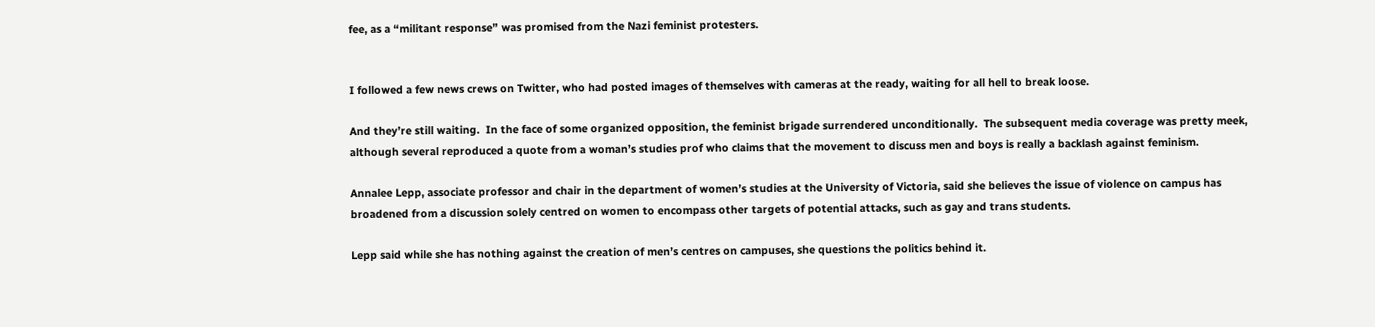fee, as a “militant response” was promised from the Nazi feminist protesters.


I followed a few news crews on Twitter, who had posted images of themselves with cameras at the ready, waiting for all hell to break loose.

And they’re still waiting.  In the face of some organized opposition, the feminist brigade surrendered unconditionally.  The subsequent media coverage was pretty meek, although several reproduced a quote from a woman’s studies prof who claims that the movement to discuss men and boys is really a backlash against feminism.

Annalee Lepp, associate professor and chair in the department of women’s studies at the University of Victoria, said she believes the issue of violence on campus has broadened from a discussion solely centred on women to encompass other targets of potential attacks, such as gay and trans students.

Lepp said while she has nothing against the creation of men’s centres on campuses, she questions the politics behind it.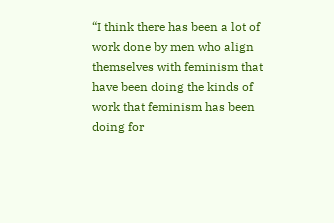“I think there has been a lot of work done by men who align themselves with feminism that have been doing the kinds of work that feminism has been doing for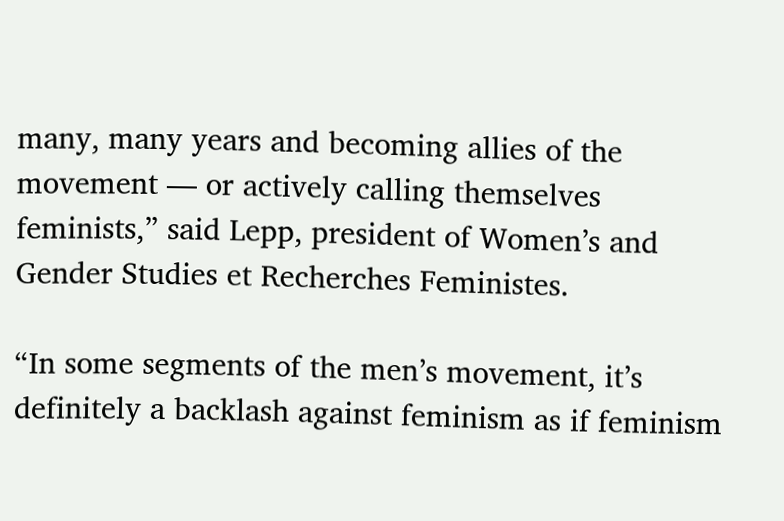many, many years and becoming allies of the movement — or actively calling themselves feminists,” said Lepp, president of Women’s and Gender Studies et Recherches Feministes.

“In some segments of the men’s movement, it’s definitely a backlash against feminism as if feminism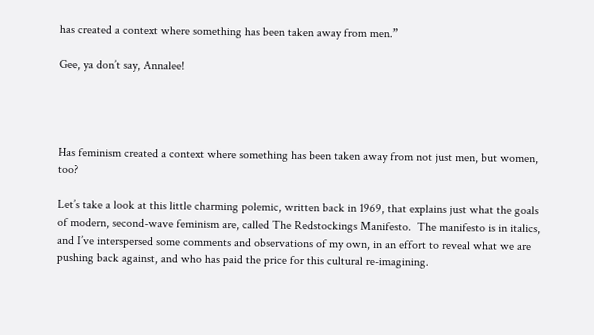has created a context where something has been taken away from men.”

Gee, ya don’t say, Annalee!




Has feminism created a context where something has been taken away from not just men, but women, too?

Let’s take a look at this little charming polemic, written back in 1969, that explains just what the goals of modern, second-wave feminism are, called The Redstockings Manifesto.  The manifesto is in italics, and I’ve interspersed some comments and observations of my own, in an effort to reveal what we are pushing back against, and who has paid the price for this cultural re-imagining.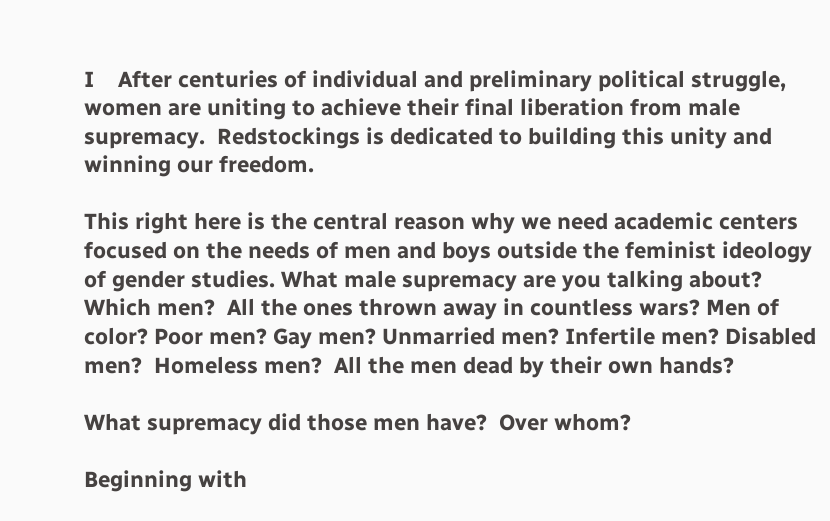I    After centuries of individual and preliminary political struggle, women are uniting to achieve their final liberation from male supremacy.  Redstockings is dedicated to building this unity and winning our freedom.

This right here is the central reason why we need academic centers focused on the needs of men and boys outside the feminist ideology of gender studies. What male supremacy are you talking about?  Which men?  All the ones thrown away in countless wars? Men of color? Poor men? Gay men? Unmarried men? Infertile men? Disabled men?  Homeless men?  All the men dead by their own hands?

What supremacy did those men have?  Over whom?

Beginning with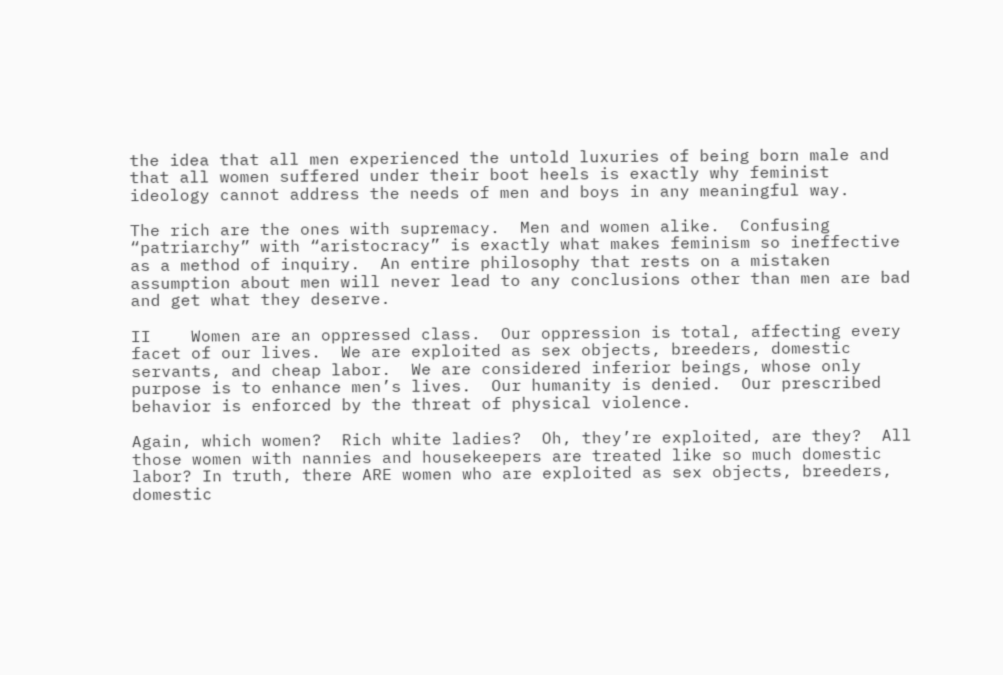the idea that all men experienced the untold luxuries of being born male and that all women suffered under their boot heels is exactly why feminist ideology cannot address the needs of men and boys in any meaningful way.

The rich are the ones with supremacy.  Men and women alike.  Confusing “patriarchy” with “aristocracy” is exactly what makes feminism so ineffective as a method of inquiry.  An entire philosophy that rests on a mistaken assumption about men will never lead to any conclusions other than men are bad and get what they deserve.

II    Women are an oppressed class.  Our oppression is total, affecting every facet of our lives.  We are exploited as sex objects, breeders, domestic servants, and cheap labor.  We are considered inferior beings, whose only purpose is to enhance men’s lives.  Our humanity is denied.  Our prescribed behavior is enforced by the threat of physical violence.

Again, which women?  Rich white ladies?  Oh, they’re exploited, are they?  All those women with nannies and housekeepers are treated like so much domestic labor? In truth, there ARE women who are exploited as sex objects, breeders, domestic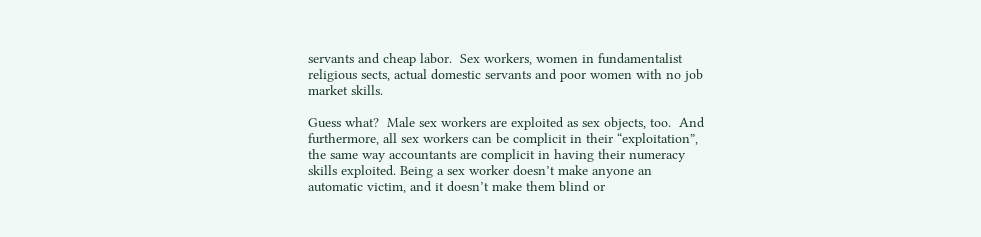servants and cheap labor.  Sex workers, women in fundamentalist religious sects, actual domestic servants and poor women with no job market skills.

Guess what?  Male sex workers are exploited as sex objects, too.  And furthermore, all sex workers can be complicit in their “exploitation”, the same way accountants are complicit in having their numeracy skills exploited. Being a sex worker doesn’t make anyone an automatic victim, and it doesn’t make them blind or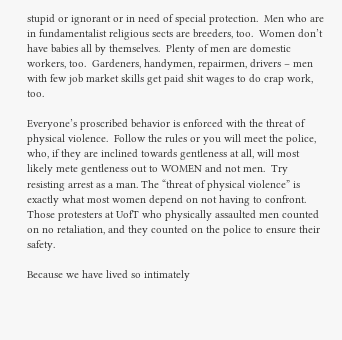stupid or ignorant or in need of special protection.  Men who are in fundamentalist religious sects are breeders, too.  Women don’t have babies all by themselves.  Plenty of men are domestic workers, too.  Gardeners, handymen, repairmen, drivers – men with few job market skills get paid shit wages to do crap work, too.

Everyone’s proscribed behavior is enforced with the threat of physical violence.  Follow the rules or you will meet the police, who, if they are inclined towards gentleness at all, will most likely mete gentleness out to WOMEN and not men.  Try resisting arrest as a man. The “threat of physical violence” is exactly what most women depend on not having to confront.  Those protesters at UofT who physically assaulted men counted on no retaliation, and they counted on the police to ensure their safety.

Because we have lived so intimately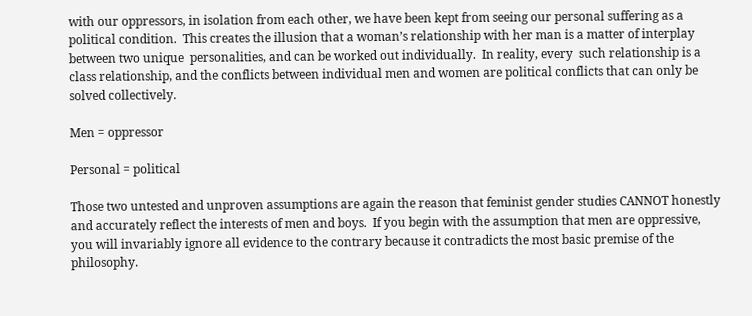with our oppressors, in isolation from each other, we have been kept from seeing our personal suffering as a political condition.  This creates the illusion that a woman’s relationship with her man is a matter of interplay between two unique  personalities, and can be worked out individually.  In reality, every  such relationship is a class relationship, and the conflicts between individual men and women are political conflicts that can only be solved collectively.

Men = oppressor

Personal = political

Those two untested and unproven assumptions are again the reason that feminist gender studies CANNOT honestly and accurately reflect the interests of men and boys.  If you begin with the assumption that men are oppressive, you will invariably ignore all evidence to the contrary because it contradicts the most basic premise of the philosophy.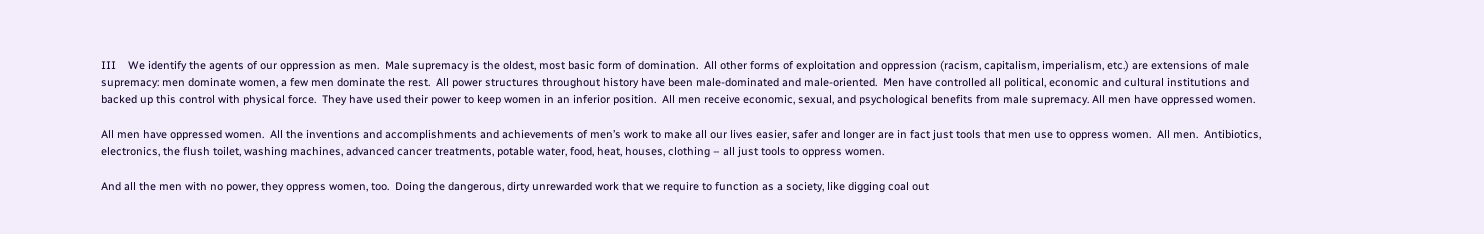III    We identify the agents of our oppression as men.  Male supremacy is the oldest, most basic form of domination.  All other forms of exploitation and oppression (racism, capitalism, imperialism, etc.) are extensions of male supremacy: men dominate women, a few men dominate the rest.  All power structures throughout history have been male-dominated and male-oriented.  Men have controlled all political, economic and cultural institutions and backed up this control with physical force.  They have used their power to keep women in an inferior position.  All men receive economic, sexual, and psychological benefits from male supremacy. All men have oppressed women.

All men have oppressed women.  All the inventions and accomplishments and achievements of men’s work to make all our lives easier, safer and longer are in fact just tools that men use to oppress women.  All men.  Antibiotics, electronics, the flush toilet, washing machines, advanced cancer treatments, potable water, food, heat, houses, clothing – all just tools to oppress women.

And all the men with no power, they oppress women, too.  Doing the dangerous, dirty unrewarded work that we require to function as a society, like digging coal out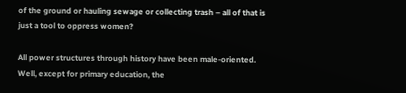of the ground or hauling sewage or collecting trash – all of that is just a tool to oppress women?

All power structures through history have been male-oriented.  Well, except for primary education, the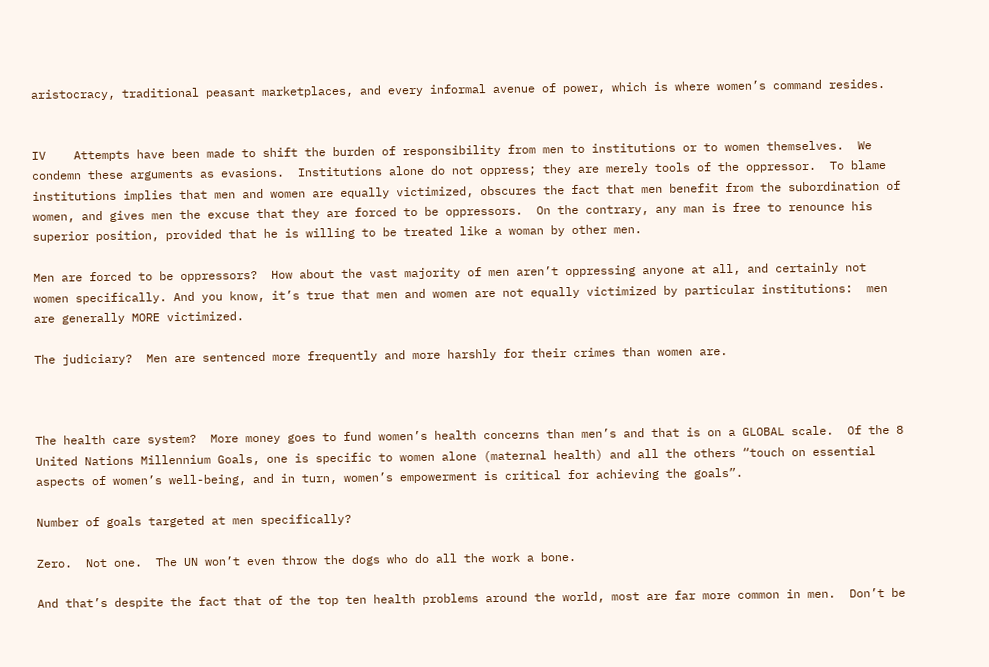aristocracy, traditional peasant marketplaces, and every informal avenue of power, which is where women’s command resides.


IV    Attempts have been made to shift the burden of responsibility from men to institutions or to women themselves.  We condemn these arguments as evasions.  Institutions alone do not oppress; they are merely tools of the oppressor.  To blame institutions implies that men and women are equally victimized, obscures the fact that men benefit from the subordination of women, and gives men the excuse that they are forced to be oppressors.  On the contrary, any man is free to renounce his superior position, provided that he is willing to be treated like a woman by other men.

Men are forced to be oppressors?  How about the vast majority of men aren’t oppressing anyone at all, and certainly not women specifically. And you know, it’s true that men and women are not equally victimized by particular institutions:  men are generally MORE victimized.

The judiciary?  Men are sentenced more frequently and more harshly for their crimes than women are.



The health care system?  More money goes to fund women’s health concerns than men’s and that is on a GLOBAL scale.  Of the 8 United Nations Millennium Goals, one is specific to women alone (maternal health) and all the others “touch on essential aspects of women’s well-being, and in turn, women’s empowerment is critical for achieving the goals”.

Number of goals targeted at men specifically?

Zero.  Not one.  The UN won’t even throw the dogs who do all the work a bone.

And that’s despite the fact that of the top ten health problems around the world, most are far more common in men.  Don’t be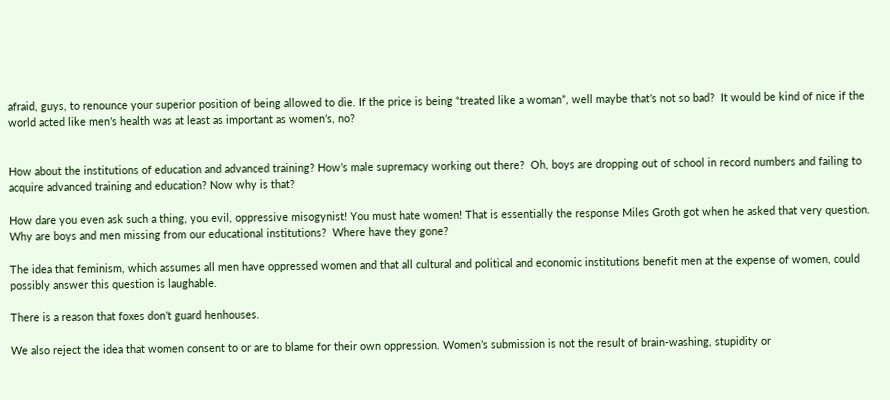afraid, guys, to renounce your superior position of being allowed to die. If the price is being “treated like a woman”, well maybe that’s not so bad?  It would be kind of nice if the world acted like men’s health was at least as important as women’s, no?


How about the institutions of education and advanced training? How’s male supremacy working out there?  Oh, boys are dropping out of school in record numbers and failing to acquire advanced training and education? Now why is that?

How dare you even ask such a thing, you evil, oppressive misogynist! You must hate women! That is essentially the response Miles Groth got when he asked that very question.  Why are boys and men missing from our educational institutions?  Where have they gone?

The idea that feminism, which assumes all men have oppressed women and that all cultural and political and economic institutions benefit men at the expense of women, could possibly answer this question is laughable.

There is a reason that foxes don’t guard henhouses.

We also reject the idea that women consent to or are to blame for their own oppression. Women’s submission is not the result of brain-washing, stupidity or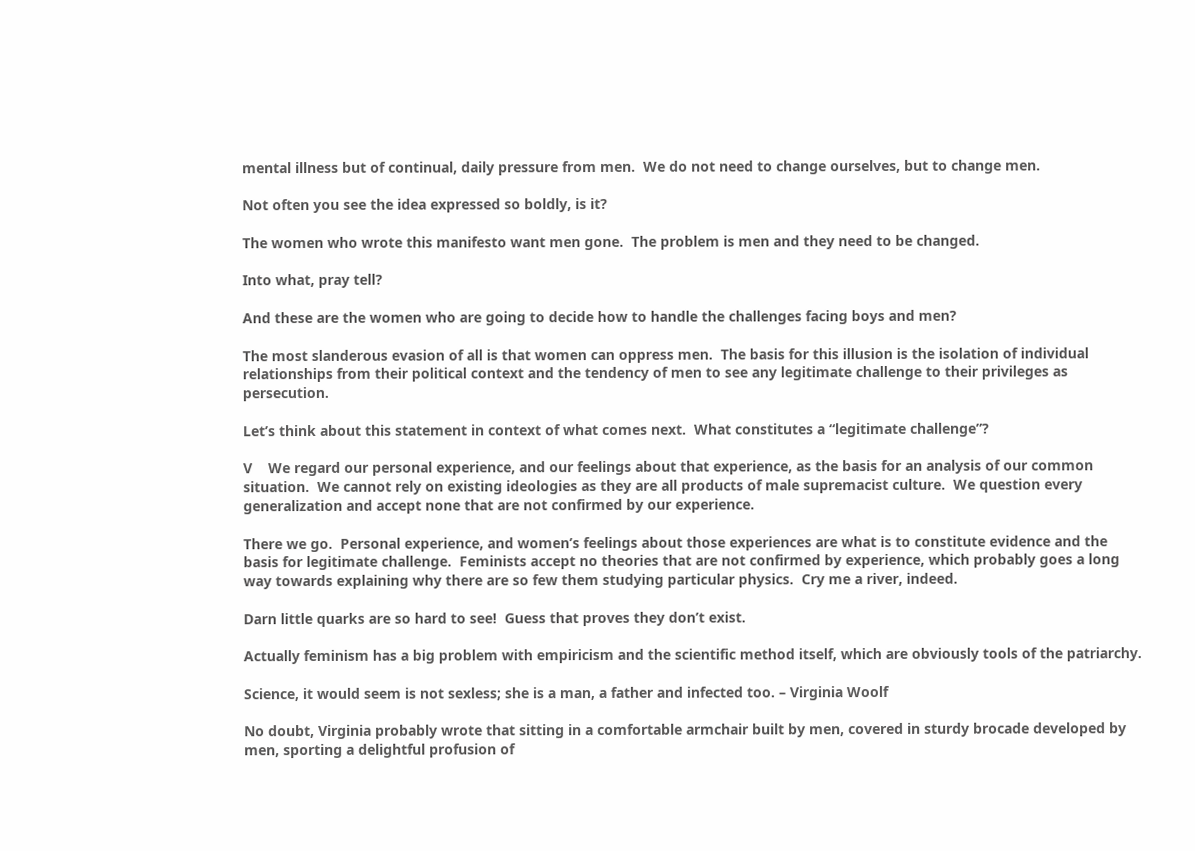mental illness but of continual, daily pressure from men.  We do not need to change ourselves, but to change men.

Not often you see the idea expressed so boldly, is it?

The women who wrote this manifesto want men gone.  The problem is men and they need to be changed.

Into what, pray tell?

And these are the women who are going to decide how to handle the challenges facing boys and men?

The most slanderous evasion of all is that women can oppress men.  The basis for this illusion is the isolation of individual relationships from their political context and the tendency of men to see any legitimate challenge to their privileges as persecution.

Let’s think about this statement in context of what comes next.  What constitutes a “legitimate challenge”?

V    We regard our personal experience, and our feelings about that experience, as the basis for an analysis of our common situation.  We cannot rely on existing ideologies as they are all products of male supremacist culture.  We question every generalization and accept none that are not confirmed by our experience.

There we go.  Personal experience, and women’s feelings about those experiences are what is to constitute evidence and the basis for legitimate challenge.  Feminists accept no theories that are not confirmed by experience, which probably goes a long way towards explaining why there are so few them studying particular physics.  Cry me a river, indeed.

Darn little quarks are so hard to see!  Guess that proves they don’t exist.

Actually feminism has a big problem with empiricism and the scientific method itself, which are obviously tools of the patriarchy.

Science, it would seem is not sexless; she is a man, a father and infected too. – Virginia Woolf

No doubt, Virginia probably wrote that sitting in a comfortable armchair built by men, covered in sturdy brocade developed by men, sporting a delightful profusion of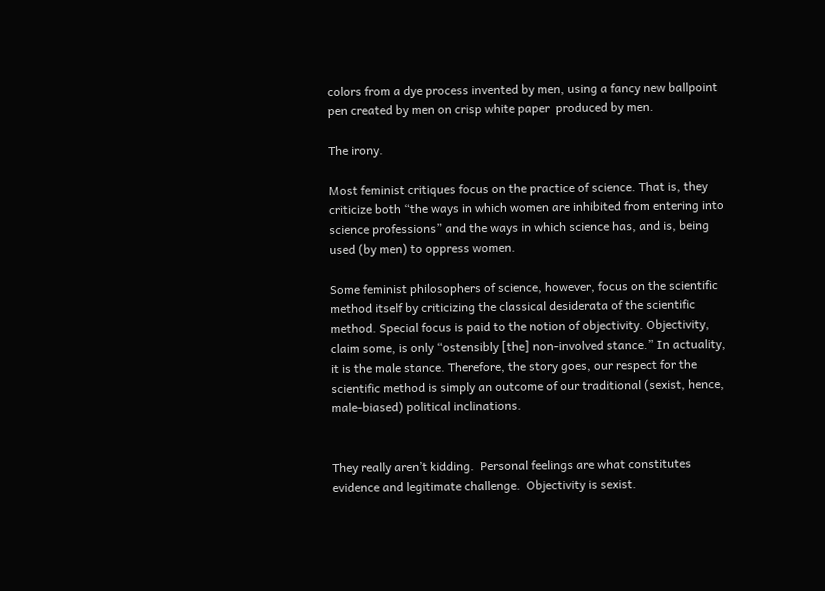colors from a dye process invented by men, using a fancy new ballpoint pen created by men on crisp white paper  produced by men.

The irony.

Most feminist critiques focus on the practice of science. That is, they criticize both “the ways in which women are inhibited from entering into science professions” and the ways in which science has, and is, being used (by men) to oppress women.

Some feminist philosophers of science, however, focus on the scientific method itself by criticizing the classical desiderata of the scientific method. Special focus is paid to the notion of objectivity. Objectivity, claim some, is only “ostensibly [the] non-involved stance.” In actuality, it is the male stance. Therefore, the story goes, our respect for the scientific method is simply an outcome of our traditional (sexist, hence, male-biased) political inclinations.


They really aren’t kidding.  Personal feelings are what constitutes evidence and legitimate challenge.  Objectivity is sexist.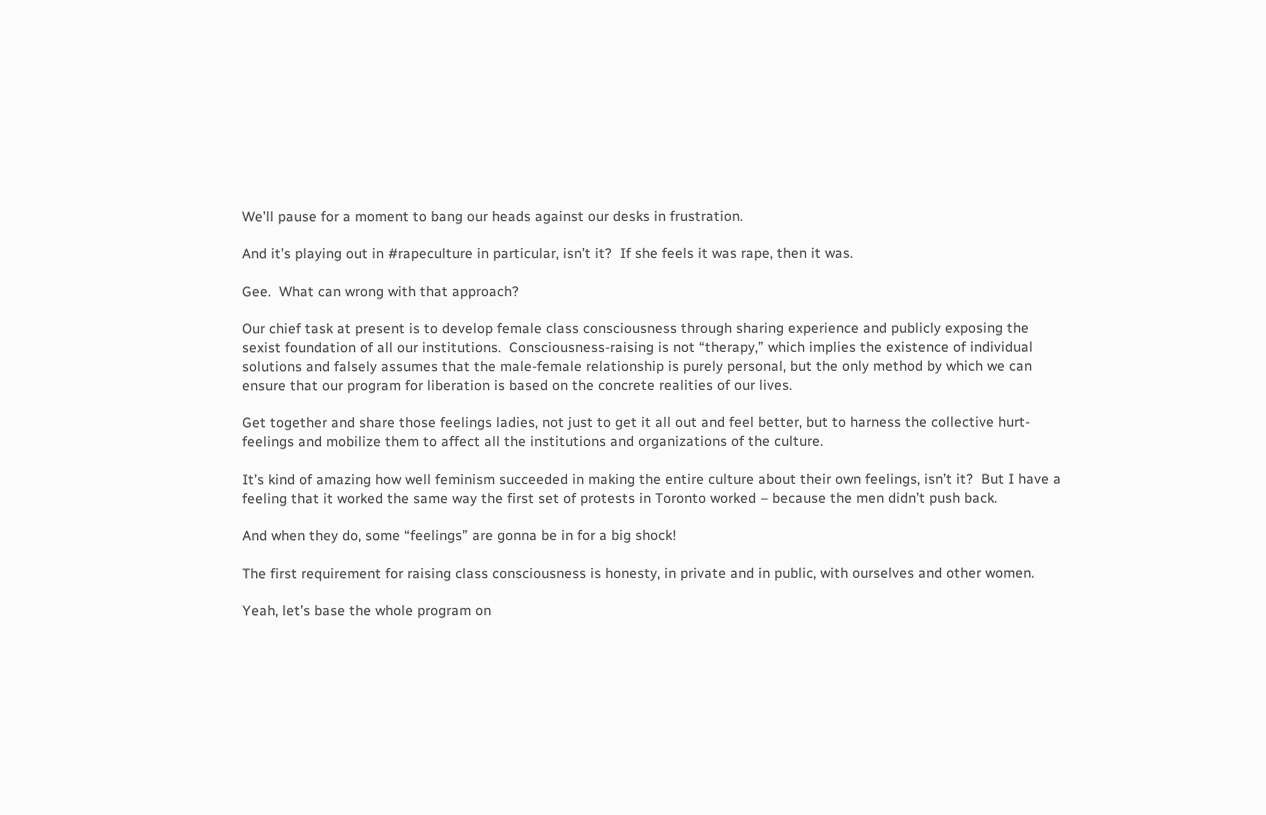We’ll pause for a moment to bang our heads against our desks in frustration.

And it’s playing out in #rapeculture in particular, isn’t it?  If she feels it was rape, then it was.

Gee.  What can wrong with that approach?

Our chief task at present is to develop female class consciousness through sharing experience and publicly exposing the sexist foundation of all our institutions.  Consciousness-raising is not “therapy,” which implies the existence of individual solutions and falsely assumes that the male-female relationship is purely personal, but the only method by which we can ensure that our program for liberation is based on the concrete realities of our lives.

Get together and share those feelings ladies, not just to get it all out and feel better, but to harness the collective hurt-feelings and mobilize them to affect all the institutions and organizations of the culture.

It’s kind of amazing how well feminism succeeded in making the entire culture about their own feelings, isn’t it?  But I have a feeling that it worked the same way the first set of protests in Toronto worked – because the men didn’t push back.

And when they do, some “feelings” are gonna be in for a big shock!

The first requirement for raising class consciousness is honesty, in private and in public, with ourselves and other women.

Yeah, let’s base the whole program on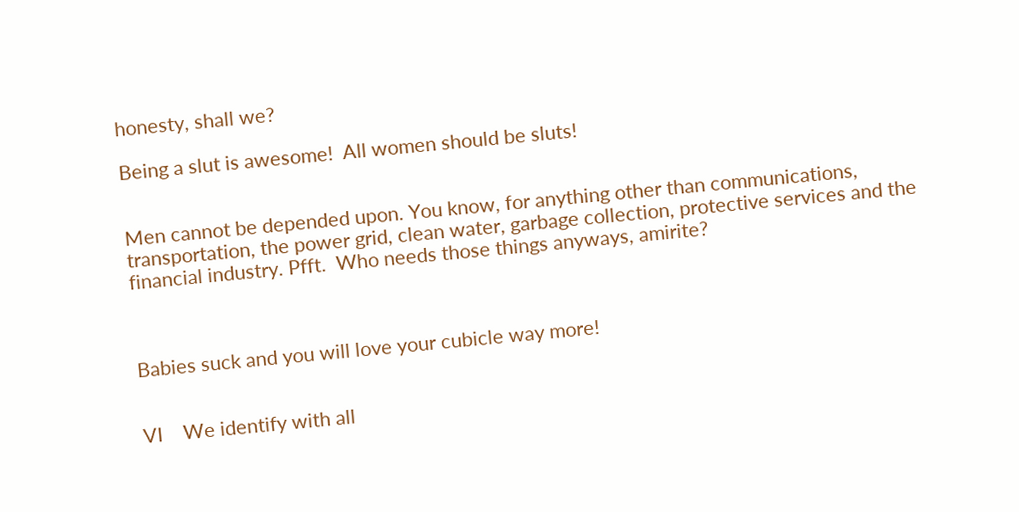honesty, shall we?

Being a slut is awesome!  All women should be sluts!


Men cannot be depended upon. You know, for anything other than communications, transportation, the power grid, clean water, garbage collection, protective services and the financial industry. Pfft.  Who needs those things anyways, amirite?



Babies suck and you will love your cubicle way more!


VI    We identify with all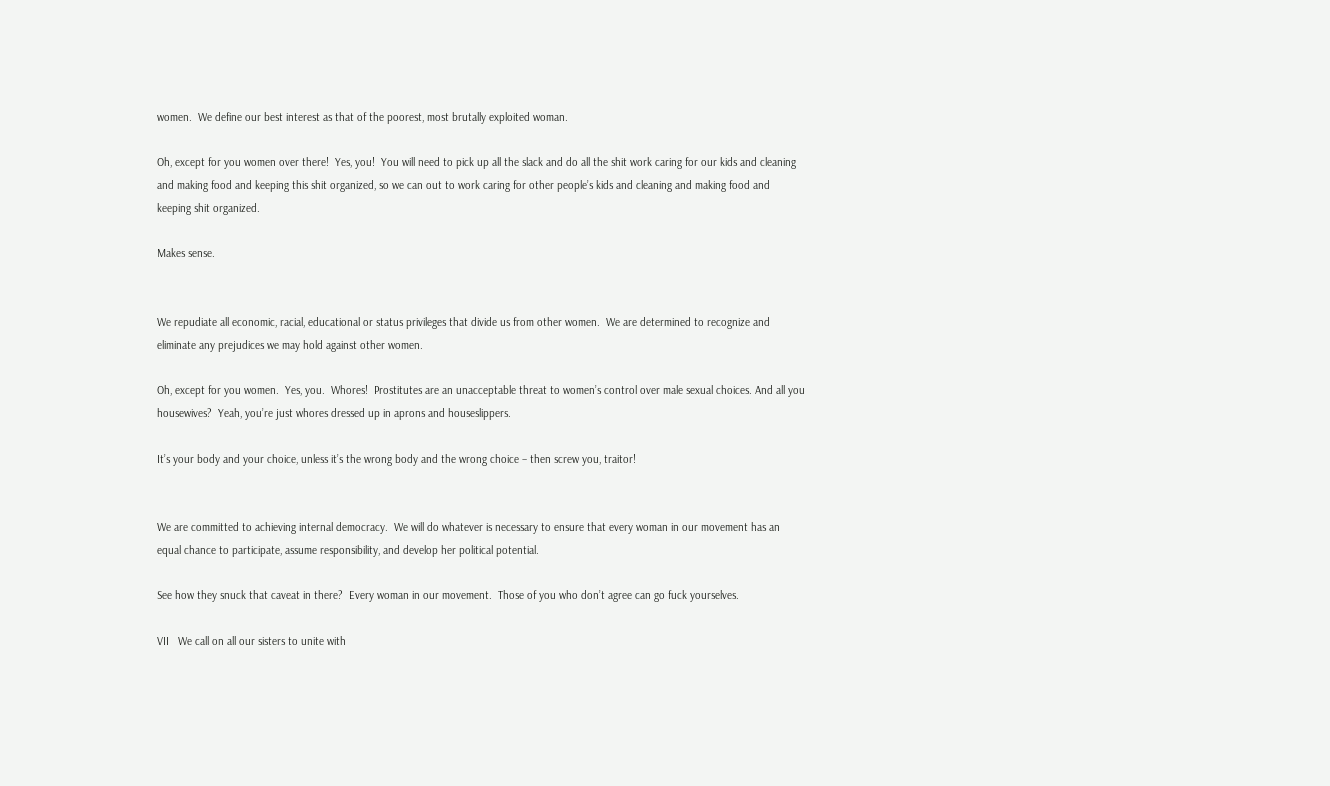women.  We define our best interest as that of the poorest, most brutally exploited woman.

Oh, except for you women over there!  Yes, you!  You will need to pick up all the slack and do all the shit work caring for our kids and cleaning and making food and keeping this shit organized, so we can out to work caring for other people’s kids and cleaning and making food and keeping shit organized.

Makes sense.


We repudiate all economic, racial, educational or status privileges that divide us from other women.  We are determined to recognize and eliminate any prejudices we may hold against other women.

Oh, except for you women.  Yes, you.  Whores!  Prostitutes are an unacceptable threat to women’s control over male sexual choices. And all you housewives?  Yeah, you’re just whores dressed up in aprons and houseslippers.

It’s your body and your choice, unless it’s the wrong body and the wrong choice – then screw you, traitor!


We are committed to achieving internal democracy.  We will do whatever is necessary to ensure that every woman in our movement has an equal chance to participate, assume responsibility, and develop her political potential.

See how they snuck that caveat in there?  Every woman in our movement.  Those of you who don’t agree can go fuck yourselves.

VII   We call on all our sisters to unite with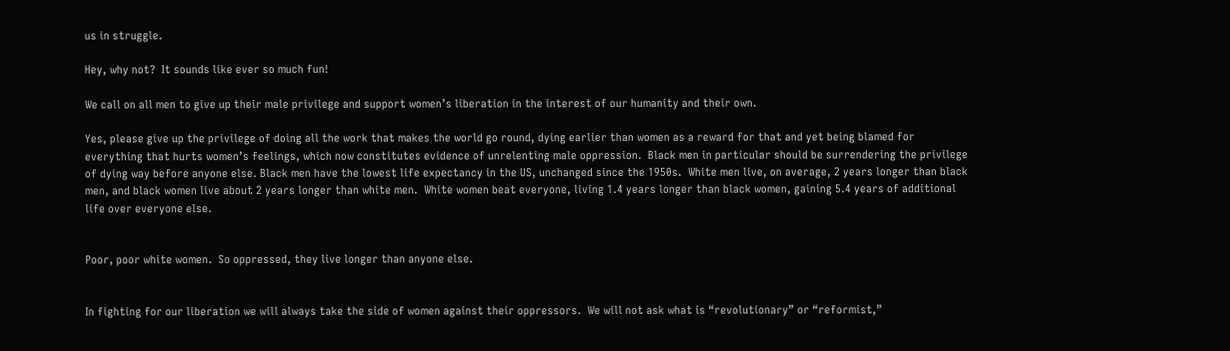us in struggle.

Hey, why not?  It sounds like ever so much fun!

We call on all men to give up their male privilege and support women’s liberation in the interest of our humanity and their own.

Yes, please give up the privilege of doing all the work that makes the world go round, dying earlier than women as a reward for that and yet being blamed for everything that hurts women’s feelings, which now constitutes evidence of unrelenting male oppression.  Black men in particular should be surrendering the privilege of dying way before anyone else. Black men have the lowest life expectancy in the US, unchanged since the 1950s.  White men live, on average, 2 years longer than black men, and black women live about 2 years longer than white men.  White women beat everyone, living 1.4 years longer than black women, gaining 5.4 years of additional life over everyone else.


Poor, poor white women.  So oppressed, they live longer than anyone else.


In fighting for our liberation we will always take the side of women against their oppressors.  We will not ask what is “revolutionary” or “reformist,”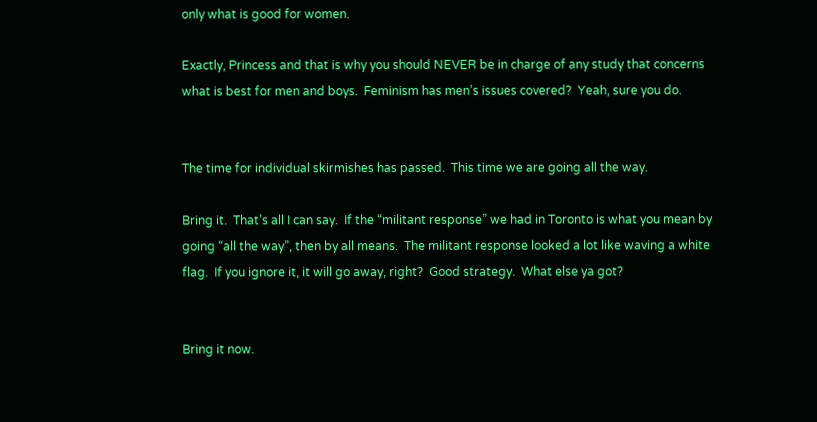only what is good for women.

Exactly, Princess and that is why you should NEVER be in charge of any study that concerns what is best for men and boys.  Feminism has men’s issues covered?  Yeah, sure you do.


The time for individual skirmishes has passed.  This time we are going all the way.

Bring it.  That’s all I can say.  If the “militant response” we had in Toronto is what you mean by going “all the way”, then by all means.  The militant response looked a lot like waving a white flag.  If you ignore it, it will go away, right?  Good strategy.  What else ya got?


Bring it now.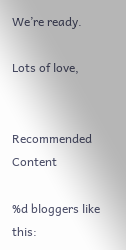We’re ready.

Lots of love,


Recommended Content

%d bloggers like this: